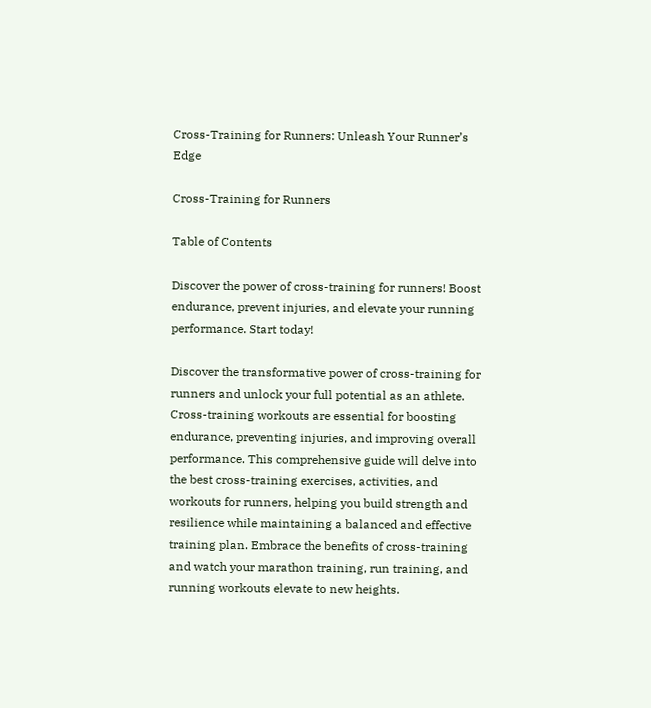Cross-Training for Runners: Unleash Your Runner’s Edge

Cross-Training for Runners

Table of Contents

Discover the power of cross-training for runners! Boost endurance, prevent injuries, and elevate your running performance. Start today!

Discover the transformative power of cross-training for runners and unlock your full potential as an athlete. Cross-training workouts are essential for boosting endurance, preventing injuries, and improving overall performance. This comprehensive guide will delve into the best cross-training exercises, activities, and workouts for runners, helping you build strength and resilience while maintaining a balanced and effective training plan. Embrace the benefits of cross-training and watch your marathon training, run training, and running workouts elevate to new heights.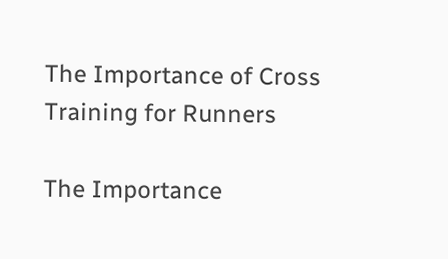The Importance of Cross Training for Runners

The Importance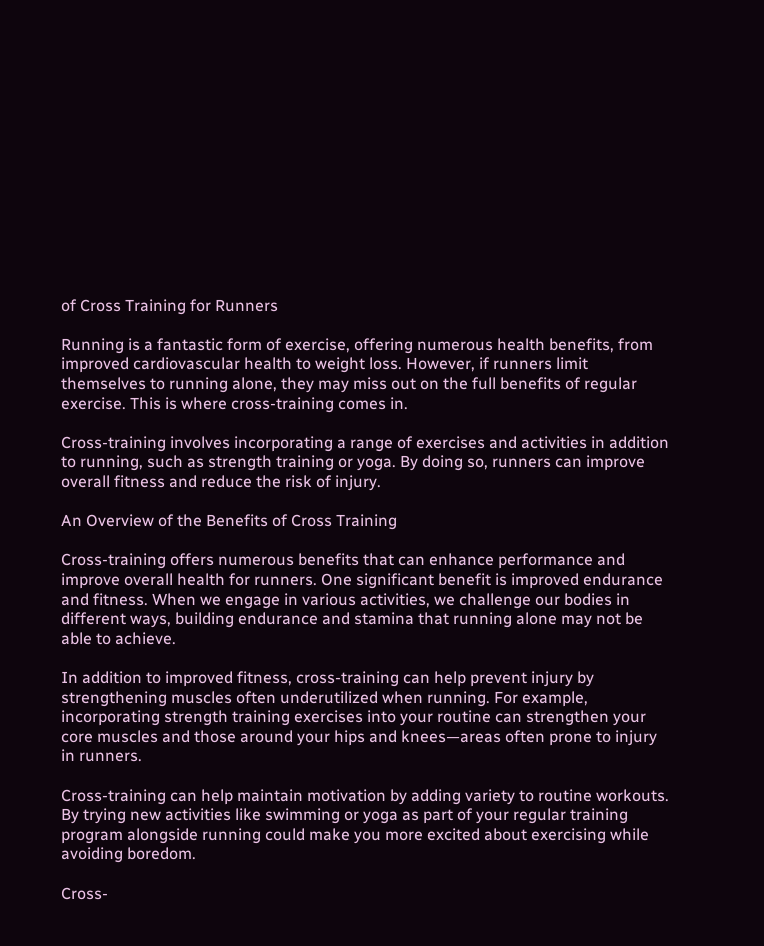of Cross Training for Runners

Running is a fantastic form of exercise, offering numerous health benefits, from improved cardiovascular health to weight loss. However, if runners limit themselves to running alone, they may miss out on the full benefits of regular exercise. This is where cross-training comes in.

Cross-training involves incorporating a range of exercises and activities in addition to running, such as strength training or yoga. By doing so, runners can improve overall fitness and reduce the risk of injury.

An Overview of the Benefits of Cross Training

Cross-training offers numerous benefits that can enhance performance and improve overall health for runners. One significant benefit is improved endurance and fitness. When we engage in various activities, we challenge our bodies in different ways, building endurance and stamina that running alone may not be able to achieve.

In addition to improved fitness, cross-training can help prevent injury by strengthening muscles often underutilized when running. For example, incorporating strength training exercises into your routine can strengthen your core muscles and those around your hips and knees—areas often prone to injury in runners.

Cross-training can help maintain motivation by adding variety to routine workouts. By trying new activities like swimming or yoga as part of your regular training program alongside running could make you more excited about exercising while avoiding boredom.

Cross-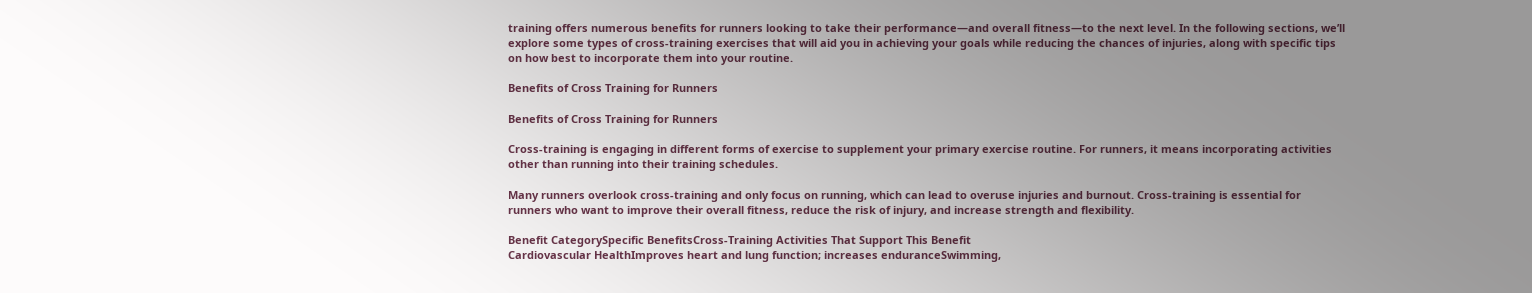training offers numerous benefits for runners looking to take their performance—and overall fitness—to the next level. In the following sections, we’ll explore some types of cross-training exercises that will aid you in achieving your goals while reducing the chances of injuries, along with specific tips on how best to incorporate them into your routine.

Benefits of Cross Training for Runners

Benefits of Cross Training for Runners

Cross-training is engaging in different forms of exercise to supplement your primary exercise routine. For runners, it means incorporating activities other than running into their training schedules.

Many runners overlook cross-training and only focus on running, which can lead to overuse injuries and burnout. Cross-training is essential for runners who want to improve their overall fitness, reduce the risk of injury, and increase strength and flexibility.

Benefit CategorySpecific BenefitsCross-Training Activities That Support This Benefit
Cardiovascular HealthImproves heart and lung function; increases enduranceSwimming,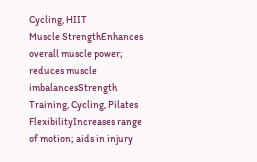Cycling, HIIT
Muscle StrengthEnhances overall muscle power; reduces muscle imbalancesStrength Training, Cycling, Pilates
FlexibilityIncreases range of motion; aids in injury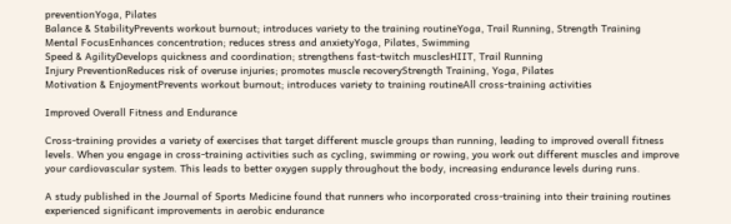preventionYoga, Pilates
Balance & StabilityPrevents workout burnout; introduces variety to the training routineYoga, Trail Running, Strength Training
Mental FocusEnhances concentration; reduces stress and anxietyYoga, Pilates, Swimming
Speed & AgilityDevelops quickness and coordination; strengthens fast-twitch musclesHIIT, Trail Running
Injury PreventionReduces risk of overuse injuries; promotes muscle recoveryStrength Training, Yoga, Pilates
Motivation & EnjoymentPrevents workout burnout; introduces variety to training routineAll cross-training activities

Improved Overall Fitness and Endurance

Cross-training provides a variety of exercises that target different muscle groups than running, leading to improved overall fitness levels. When you engage in cross-training activities such as cycling, swimming or rowing, you work out different muscles and improve your cardiovascular system. This leads to better oxygen supply throughout the body, increasing endurance levels during runs.

A study published in the Journal of Sports Medicine found that runners who incorporated cross-training into their training routines experienced significant improvements in aerobic endurance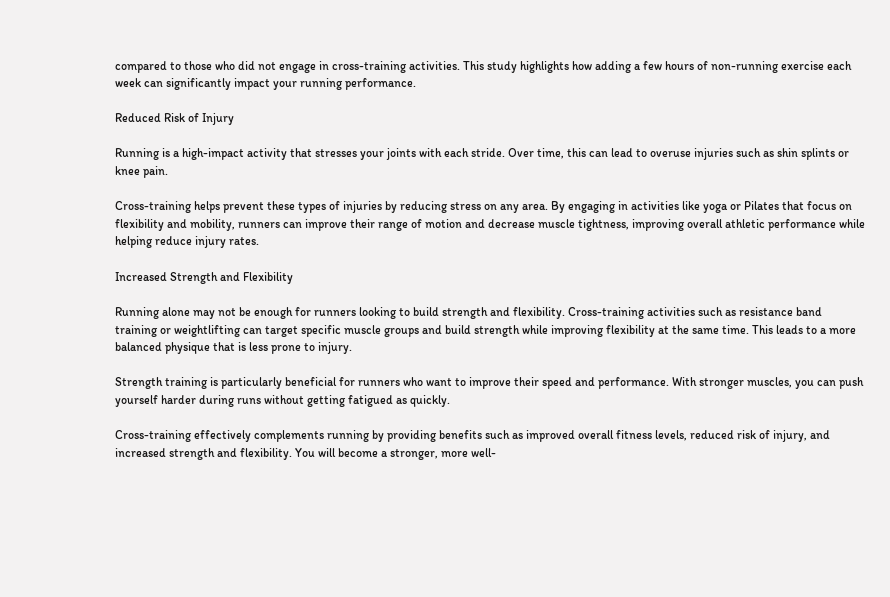compared to those who did not engage in cross-training activities. This study highlights how adding a few hours of non-running exercise each week can significantly impact your running performance.

Reduced Risk of Injury

Running is a high-impact activity that stresses your joints with each stride. Over time, this can lead to overuse injuries such as shin splints or knee pain.

Cross-training helps prevent these types of injuries by reducing stress on any area. By engaging in activities like yoga or Pilates that focus on flexibility and mobility, runners can improve their range of motion and decrease muscle tightness, improving overall athletic performance while helping reduce injury rates.

Increased Strength and Flexibility

Running alone may not be enough for runners looking to build strength and flexibility. Cross-training activities such as resistance band training or weightlifting can target specific muscle groups and build strength while improving flexibility at the same time. This leads to a more balanced physique that is less prone to injury.

Strength training is particularly beneficial for runners who want to improve their speed and performance. With stronger muscles, you can push yourself harder during runs without getting fatigued as quickly.

Cross-training effectively complements running by providing benefits such as improved overall fitness levels, reduced risk of injury, and increased strength and flexibility. You will become a stronger, more well-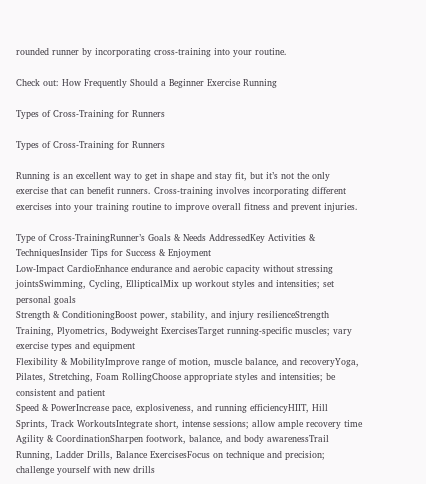rounded runner by incorporating cross-training into your routine.

Check out: How Frequently Should a Beginner Exercise Running

Types of Cross-Training for Runners

Types of Cross-Training for Runners

Running is an excellent way to get in shape and stay fit, but it’s not the only exercise that can benefit runners. Cross-training involves incorporating different exercises into your training routine to improve overall fitness and prevent injuries.

Type of Cross-TrainingRunner’s Goals & Needs AddressedKey Activities & TechniquesInsider Tips for Success & Enjoyment
Low-Impact CardioEnhance endurance and aerobic capacity without stressing jointsSwimming, Cycling, EllipticalMix up workout styles and intensities; set personal goals
Strength & ConditioningBoost power, stability, and injury resilienceStrength Training, Plyometrics, Bodyweight ExercisesTarget running-specific muscles; vary exercise types and equipment
Flexibility & MobilityImprove range of motion, muscle balance, and recoveryYoga, Pilates, Stretching, Foam RollingChoose appropriate styles and intensities; be consistent and patient
Speed & PowerIncrease pace, explosiveness, and running efficiencyHIIT, Hill Sprints, Track WorkoutsIntegrate short, intense sessions; allow ample recovery time
Agility & CoordinationSharpen footwork, balance, and body awarenessTrail Running, Ladder Drills, Balance ExercisesFocus on technique and precision; challenge yourself with new drills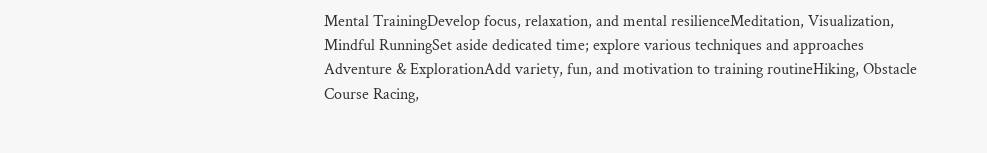Mental TrainingDevelop focus, relaxation, and mental resilienceMeditation, Visualization, Mindful RunningSet aside dedicated time; explore various techniques and approaches
Adventure & ExplorationAdd variety, fun, and motivation to training routineHiking, Obstacle Course Racing,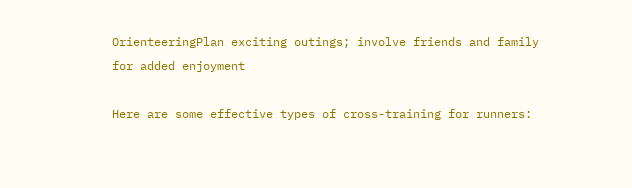OrienteeringPlan exciting outings; involve friends and family for added enjoyment

Here are some effective types of cross-training for runners: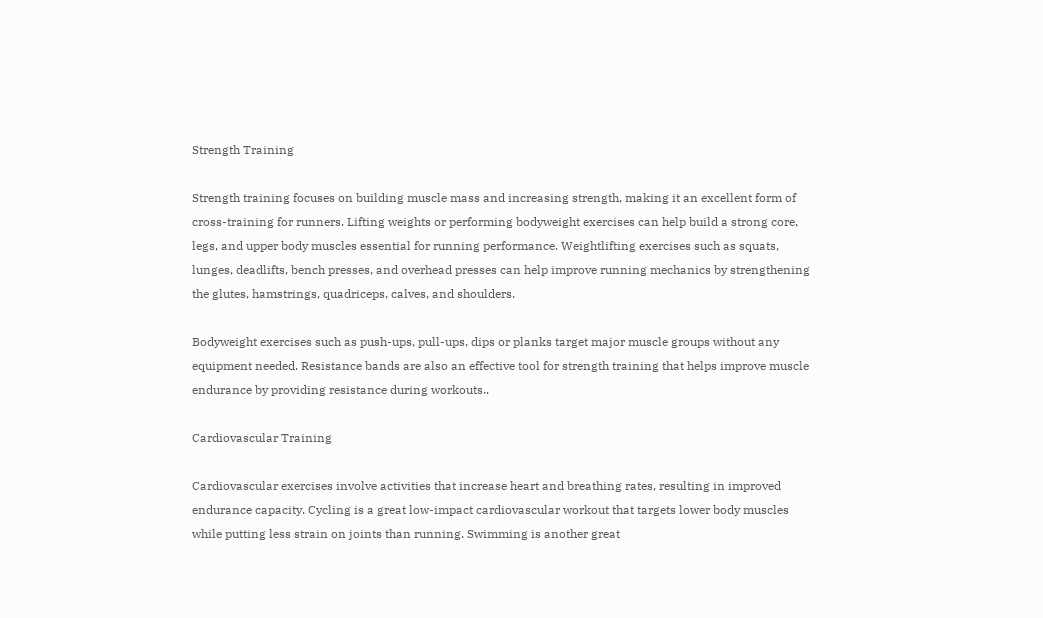Strength Training

Strength training focuses on building muscle mass and increasing strength, making it an excellent form of cross-training for runners. Lifting weights or performing bodyweight exercises can help build a strong core, legs, and upper body muscles essential for running performance. Weightlifting exercises such as squats, lunges, deadlifts, bench presses, and overhead presses can help improve running mechanics by strengthening the glutes, hamstrings, quadriceps, calves, and shoulders.

Bodyweight exercises such as push-ups, pull-ups, dips or planks target major muscle groups without any equipment needed. Resistance bands are also an effective tool for strength training that helps improve muscle endurance by providing resistance during workouts..

Cardiovascular Training

Cardiovascular exercises involve activities that increase heart and breathing rates, resulting in improved endurance capacity. Cycling is a great low-impact cardiovascular workout that targets lower body muscles while putting less strain on joints than running. Swimming is another great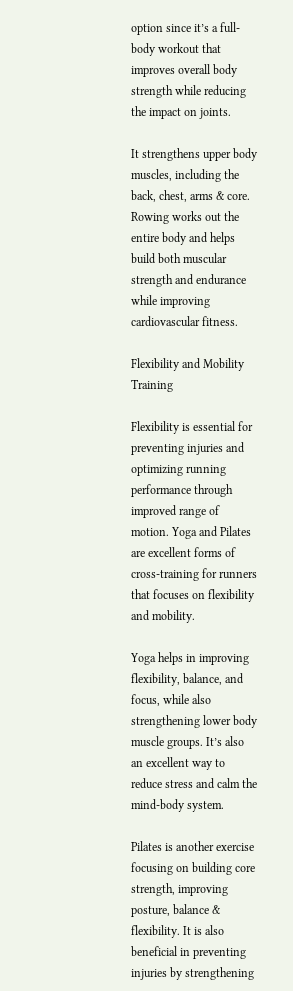option since it’s a full-body workout that improves overall body strength while reducing the impact on joints.

It strengthens upper body muscles, including the back, chest, arms & core. Rowing works out the entire body and helps build both muscular strength and endurance while improving cardiovascular fitness.

Flexibility and Mobility Training

Flexibility is essential for preventing injuries and optimizing running performance through improved range of motion. Yoga and Pilates are excellent forms of cross-training for runners that focuses on flexibility and mobility.

Yoga helps in improving flexibility, balance, and focus, while also strengthening lower body muscle groups. It’s also an excellent way to reduce stress and calm the mind-body system.

Pilates is another exercise focusing on building core strength, improving posture, balance & flexibility. It is also beneficial in preventing injuries by strengthening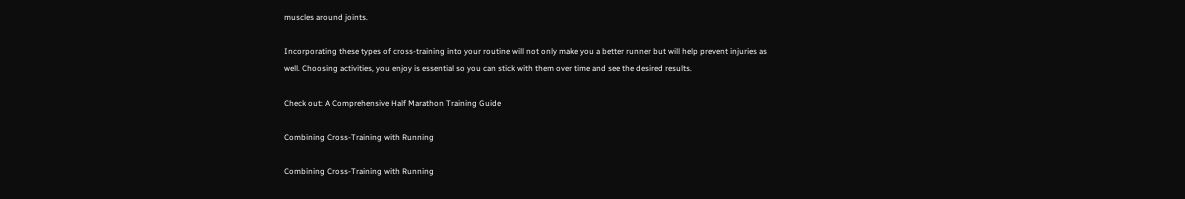muscles around joints.

Incorporating these types of cross-training into your routine will not only make you a better runner but will help prevent injuries as well. Choosing activities, you enjoy is essential so you can stick with them over time and see the desired results.

Check out: A Comprehensive Half Marathon Training Guide

Combining Cross-Training with Running

Combining Cross-Training with Running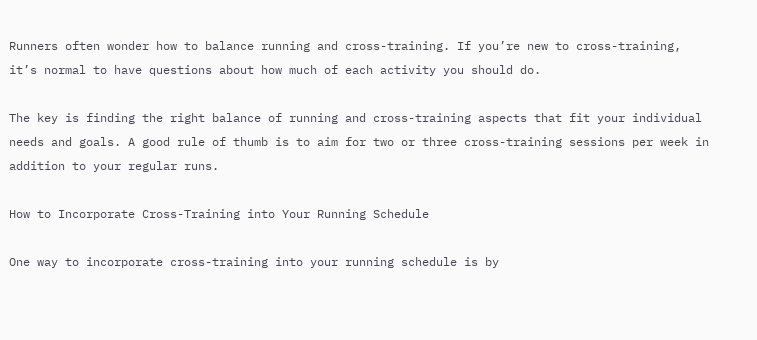Runners often wonder how to balance running and cross-training. If you’re new to cross-training, it’s normal to have questions about how much of each activity you should do.

The key is finding the right balance of running and cross-training aspects that fit your individual needs and goals. A good rule of thumb is to aim for two or three cross-training sessions per week in addition to your regular runs.

How to Incorporate Cross-Training into Your Running Schedule

One way to incorporate cross-training into your running schedule is by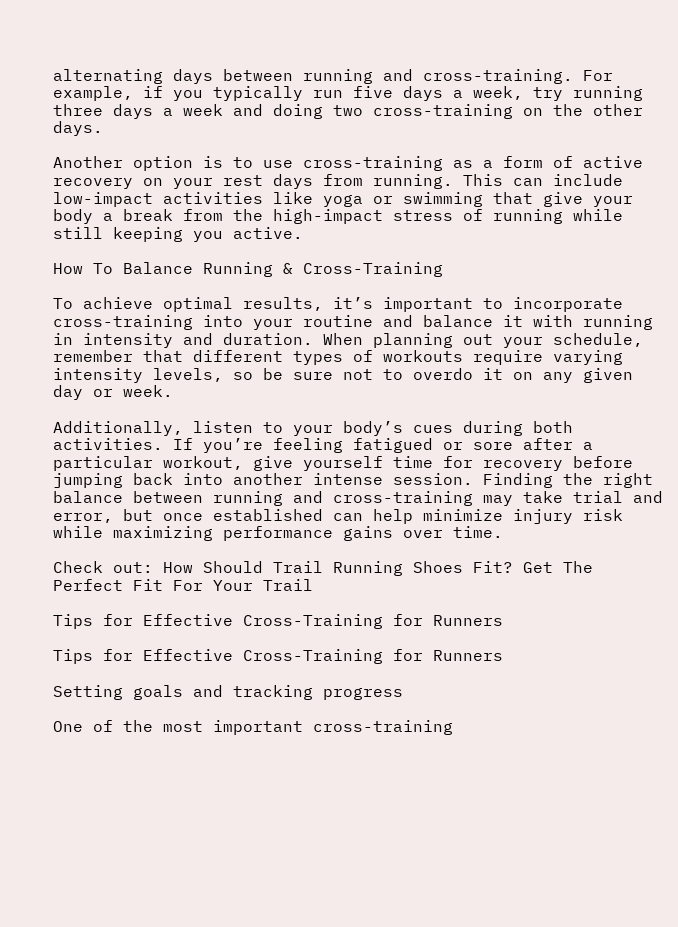alternating days between running and cross-training. For example, if you typically run five days a week, try running three days a week and doing two cross-training on the other days.

Another option is to use cross-training as a form of active recovery on your rest days from running. This can include low-impact activities like yoga or swimming that give your body a break from the high-impact stress of running while still keeping you active.

How To Balance Running & Cross-Training

To achieve optimal results, it’s important to incorporate cross-training into your routine and balance it with running in intensity and duration. When planning out your schedule, remember that different types of workouts require varying intensity levels, so be sure not to overdo it on any given day or week.

Additionally, listen to your body’s cues during both activities. If you’re feeling fatigued or sore after a particular workout, give yourself time for recovery before jumping back into another intense session. Finding the right balance between running and cross-training may take trial and error, but once established can help minimize injury risk while maximizing performance gains over time.

Check out: How Should Trail Running Shoes Fit? Get The Perfect Fit For Your Trail

Tips for Effective Cross-Training for Runners

Tips for Effective Cross-Training for Runners

Setting goals and tracking progress

One of the most important cross-training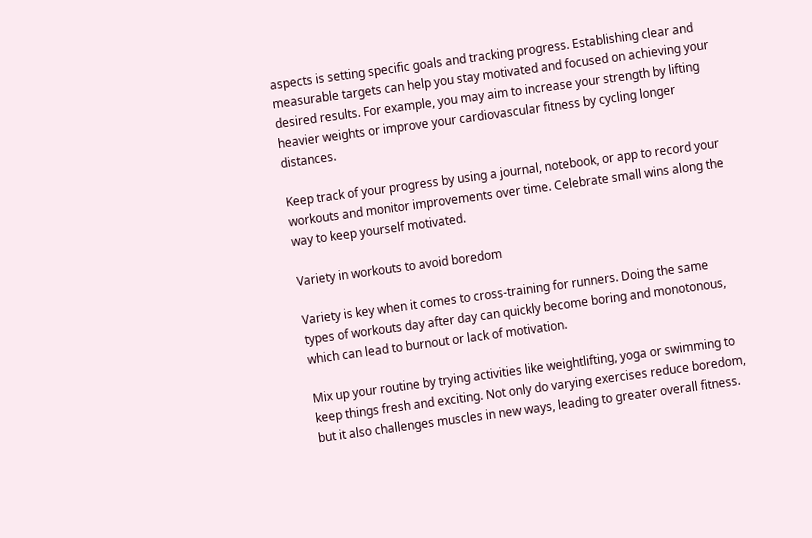aspects is setting specific goals and tracking progress. Establishing clear and measurable targets can help you stay motivated and focused on achieving your desired results. For example, you may aim to increase your strength by lifting heavier weights or improve your cardiovascular fitness by cycling longer distances.

Keep track of your progress by using a journal, notebook, or app to record your workouts and monitor improvements over time. Celebrate small wins along the way to keep yourself motivated.

Variety in workouts to avoid boredom

Variety is key when it comes to cross-training for runners. Doing the same types of workouts day after day can quickly become boring and monotonous, which can lead to burnout or lack of motivation.

Mix up your routine by trying activities like weightlifting, yoga or swimming to keep things fresh and exciting. Not only do varying exercises reduce boredom, but it also challenges muscles in new ways, leading to greater overall fitness.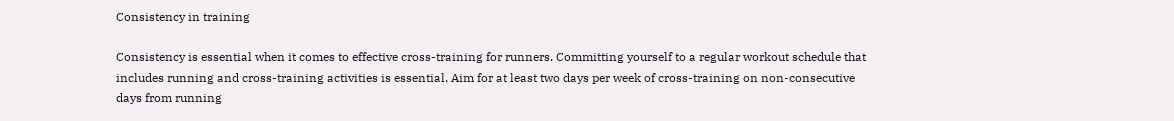Consistency in training

Consistency is essential when it comes to effective cross-training for runners. Committing yourself to a regular workout schedule that includes running and cross-training activities is essential. Aim for at least two days per week of cross-training on non-consecutive days from running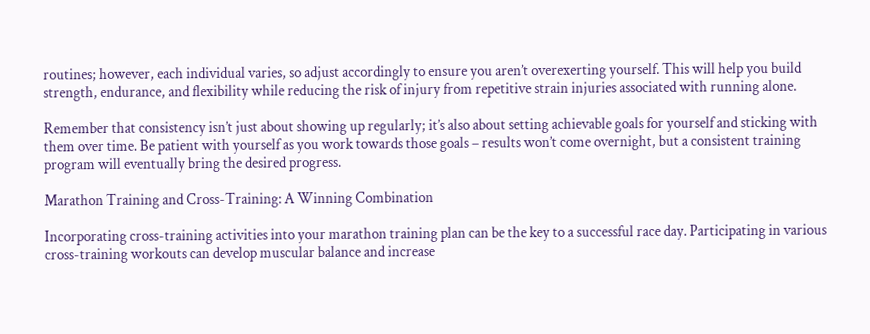routines; however, each individual varies, so adjust accordingly to ensure you aren’t overexerting yourself. This will help you build strength, endurance, and flexibility while reducing the risk of injury from repetitive strain injuries associated with running alone.

Remember that consistency isn’t just about showing up regularly; it’s also about setting achievable goals for yourself and sticking with them over time. Be patient with yourself as you work towards those goals – results won’t come overnight, but a consistent training program will eventually bring the desired progress.

Marathon Training and Cross-Training: A Winning Combination

Incorporating cross-training activities into your marathon training plan can be the key to a successful race day. Participating in various cross-training workouts can develop muscular balance and increase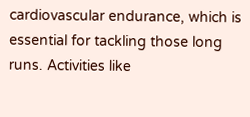cardiovascular endurance, which is essential for tackling those long runs. Activities like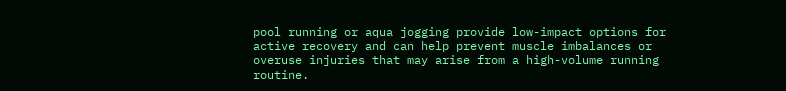pool running or aqua jogging provide low-impact options for active recovery and can help prevent muscle imbalances or overuse injuries that may arise from a high-volume running routine.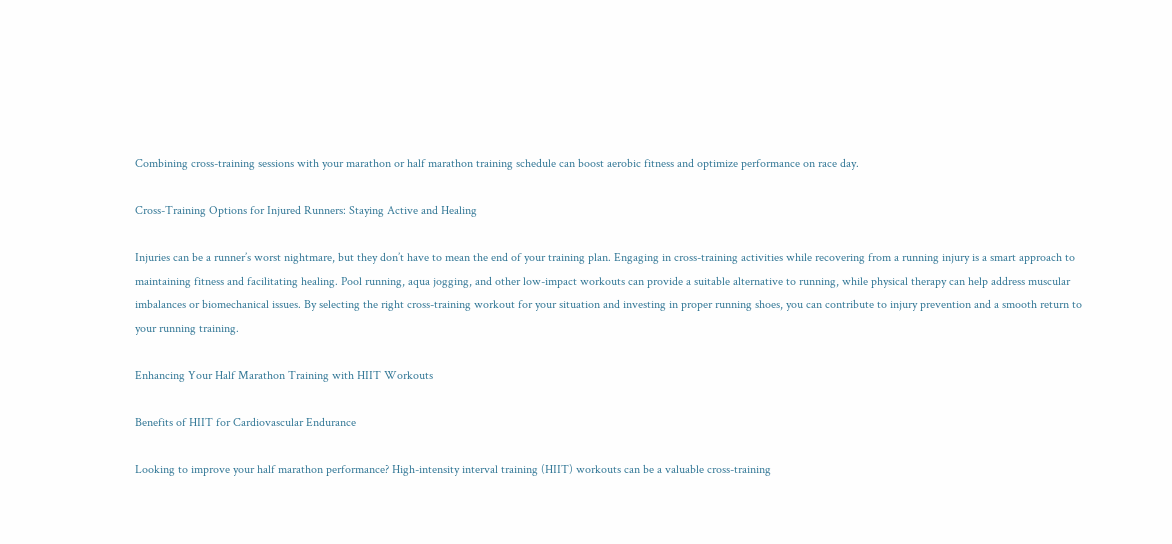Combining cross-training sessions with your marathon or half marathon training schedule can boost aerobic fitness and optimize performance on race day.

Cross-Training Options for Injured Runners: Staying Active and Healing

Injuries can be a runner’s worst nightmare, but they don’t have to mean the end of your training plan. Engaging in cross-training activities while recovering from a running injury is a smart approach to maintaining fitness and facilitating healing. Pool running, aqua jogging, and other low-impact workouts can provide a suitable alternative to running, while physical therapy can help address muscular imbalances or biomechanical issues. By selecting the right cross-training workout for your situation and investing in proper running shoes, you can contribute to injury prevention and a smooth return to your running training.

Enhancing Your Half Marathon Training with HIIT Workouts

Benefits of HIIT for Cardiovascular Endurance

Looking to improve your half marathon performance? High-intensity interval training (HIIT) workouts can be a valuable cross-training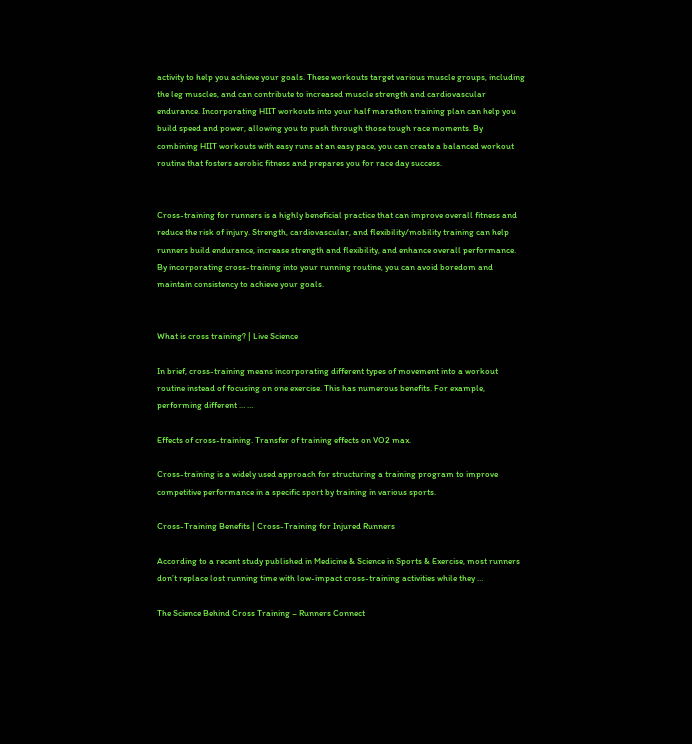activity to help you achieve your goals. These workouts target various muscle groups, including the leg muscles, and can contribute to increased muscle strength and cardiovascular endurance. Incorporating HIIT workouts into your half marathon training plan can help you build speed and power, allowing you to push through those tough race moments. By combining HIIT workouts with easy runs at an easy pace, you can create a balanced workout routine that fosters aerobic fitness and prepares you for race day success.


Cross-training for runners is a highly beneficial practice that can improve overall fitness and reduce the risk of injury. Strength, cardiovascular, and flexibility/mobility training can help runners build endurance, increase strength and flexibility, and enhance overall performance. By incorporating cross-training into your running routine, you can avoid boredom and maintain consistency to achieve your goals.


What is cross training? | Live Science

In brief, cross-training means incorporating different types of movement into a workout routine instead of focusing on one exercise. This has numerous benefits. For example, performing different … …

Effects of cross-training. Transfer of training effects on VO2 max.

Cross-training is a widely used approach for structuring a training program to improve competitive performance in a specific sport by training in various sports.

Cross-Training Benefits | Cross-Training for Injured Runners

According to a recent study published in Medicine & Science in Sports & Exercise, most runners don’t replace lost running time with low-impact cross-training activities while they …

The Science Behind Cross Training – Runners Connect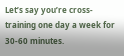Let’s say you’re cross-training one day a week for 30-60 minutes.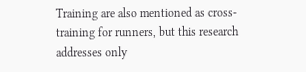Training are also mentioned as cross-training for runners, but this research addresses only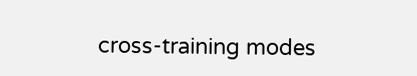cross-training modes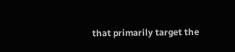that primarily target the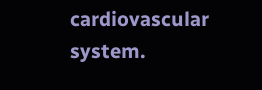cardiovascular system.